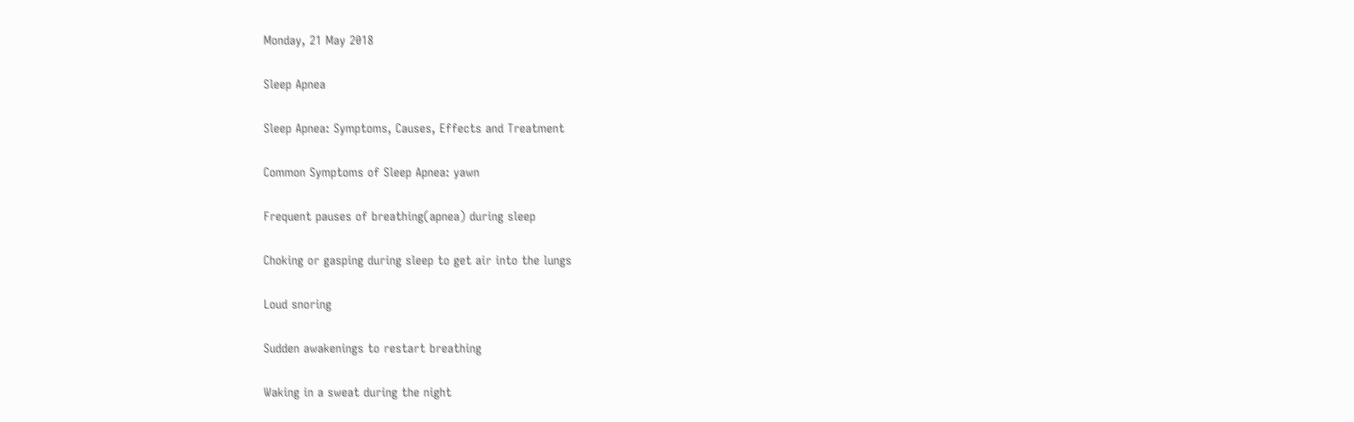Monday, 21 May 2018

Sleep Apnea

Sleep Apnea: Symptoms, Causes, Effects and Treatment

Common Symptoms of Sleep Apnea: yawn

Frequent pauses of breathing(apnea) during sleep

Choking or gasping during sleep to get air into the lungs

Loud snoring

Sudden awakenings to restart breathing

Waking in a sweat during the night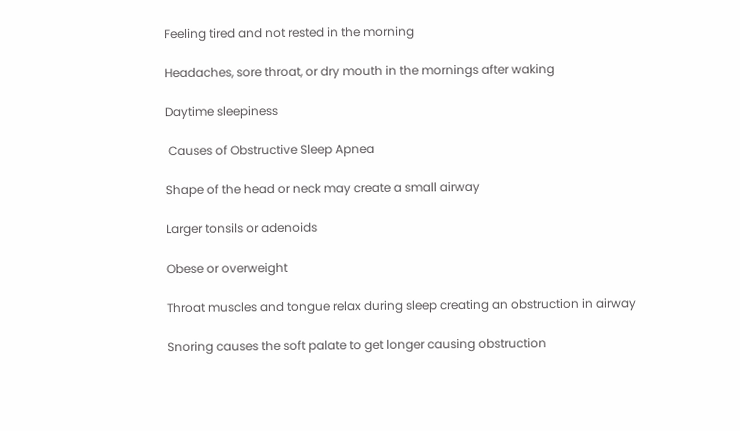Feeling tired and not rested in the morning

Headaches, sore throat, or dry mouth in the mornings after waking

Daytime sleepiness

 Causes of Obstructive Sleep Apnea

Shape of the head or neck may create a small airway

Larger tonsils or adenoids

Obese or overweight

Throat muscles and tongue relax during sleep creating an obstruction in airway

Snoring causes the soft palate to get longer causing obstruction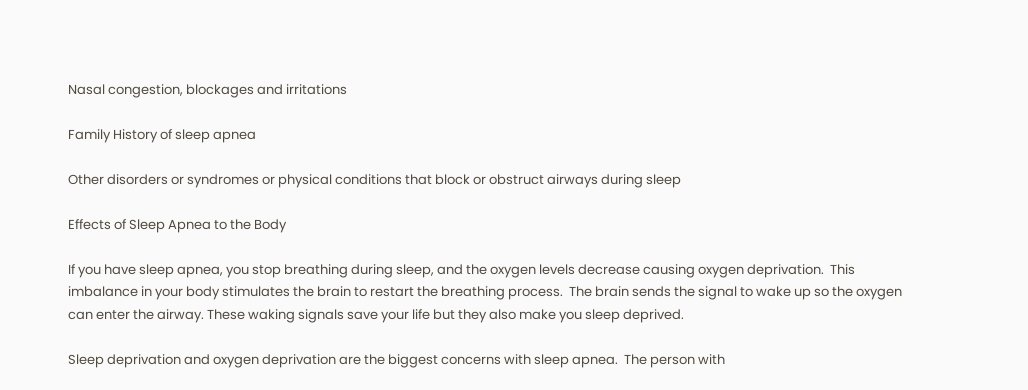Nasal congestion, blockages and irritations

Family History of sleep apnea

Other disorders or syndromes or physical conditions that block or obstruct airways during sleep

Effects of Sleep Apnea to the Body

If you have sleep apnea, you stop breathing during sleep, and the oxygen levels decrease causing oxygen deprivation.  This imbalance in your body stimulates the brain to restart the breathing process.  The brain sends the signal to wake up so the oxygen can enter the airway. These waking signals save your life but they also make you sleep deprived.

Sleep deprivation and oxygen deprivation are the biggest concerns with sleep apnea.  The person with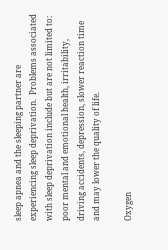sleep apnea and the sleeping partner are experiencing sleep deprivation.  Problems associated with sleep deprivation include but are not limited to: poor mental and emotional health, irritability, driving accidents, depression, slower reaction time and may lower the quality of life.

Oxygen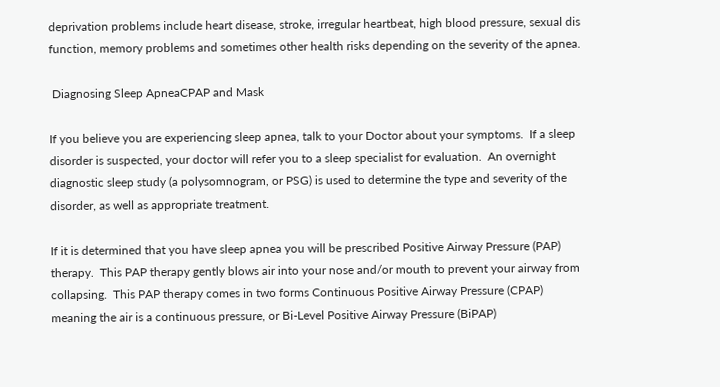deprivation problems include heart disease, stroke, irregular heartbeat, high blood pressure, sexual dis function, memory problems and sometimes other health risks depending on the severity of the apnea.

 Diagnosing Sleep ApneaCPAP and Mask

If you believe you are experiencing sleep apnea, talk to your Doctor about your symptoms.  If a sleep disorder is suspected, your doctor will refer you to a sleep specialist for evaluation.  An overnight diagnostic sleep study (a polysomnogram, or PSG) is used to determine the type and severity of the disorder, as well as appropriate treatment.

If it is determined that you have sleep apnea you will be prescribed Positive Airway Pressure (PAP) therapy.  This PAP therapy gently blows air into your nose and/or mouth to prevent your airway from collapsing.  This PAP therapy comes in two forms Continuous Positive Airway Pressure (CPAP) meaning the air is a continuous pressure, or Bi-Level Positive Airway Pressure (BiPAP)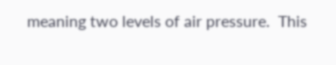meaning two levels of air pressure.  This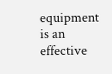equipment is an  effective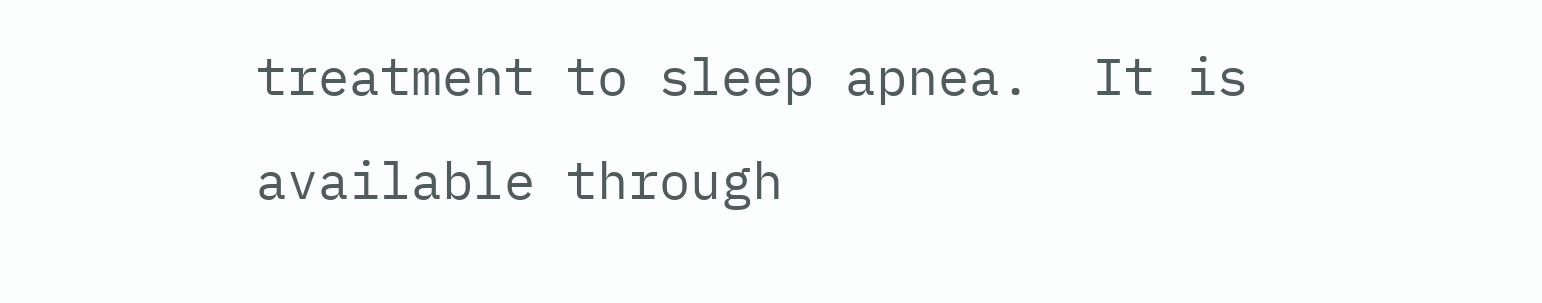treatment to sleep apnea.  It is available through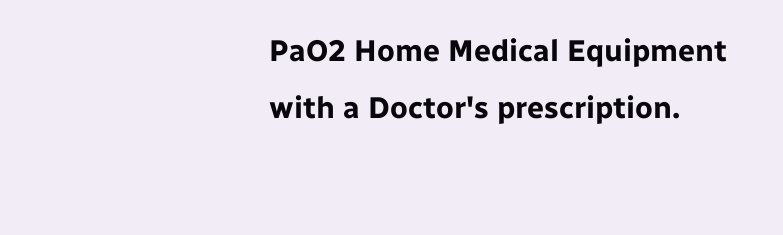PaO2 Home Medical Equipment with a Doctor's prescription.